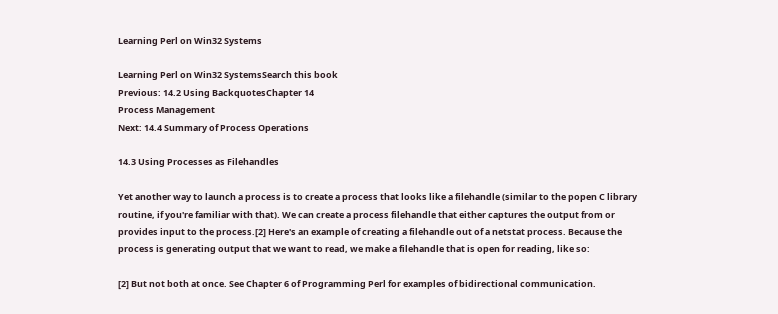Learning Perl on Win32 Systems

Learning Perl on Win32 SystemsSearch this book
Previous: 14.2 Using BackquotesChapter 14
Process Management
Next: 14.4 Summary of Process Operations

14.3 Using Processes as Filehandles

Yet another way to launch a process is to create a process that looks like a filehandle (similar to the popen C library routine, if you're familiar with that). We can create a process filehandle that either captures the output from or provides input to the process.[2] Here's an example of creating a filehandle out of a netstat process. Because the process is generating output that we want to read, we make a filehandle that is open for reading, like so:

[2] But not both at once. See Chapter 6 of Programming Perl for examples of bidirectional communication.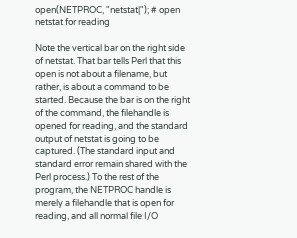open(NETPROC, "netstat|"); # open netstat for reading

Note the vertical bar on the right side of netstat. That bar tells Perl that this open is not about a filename, but rather, is about a command to be started. Because the bar is on the right of the command, the filehandle is opened for reading, and the standard output of netstat is going to be captured. (The standard input and standard error remain shared with the Perl process.) To the rest of the program, the NETPROC handle is merely a filehandle that is open for reading, and all normal file I/O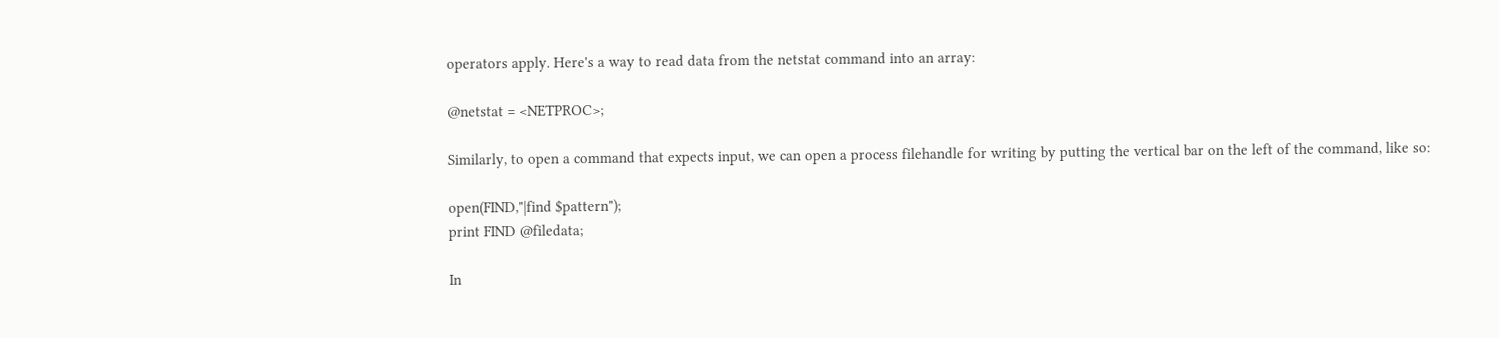operators apply. Here's a way to read data from the netstat command into an array:

@netstat = <NETPROC>;

Similarly, to open a command that expects input, we can open a process filehandle for writing by putting the vertical bar on the left of the command, like so:

open(FIND,"|find $pattern");
print FIND @filedata;

In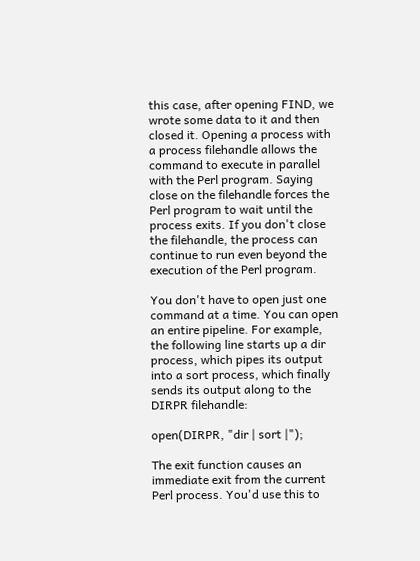this case, after opening FIND, we wrote some data to it and then closed it. Opening a process with a process filehandle allows the command to execute in parallel with the Perl program. Saying close on the filehandle forces the Perl program to wait until the process exits. If you don't close the filehandle, the process can continue to run even beyond the execution of the Perl program.

You don't have to open just one command at a time. You can open an entire pipeline. For example, the following line starts up a dir process, which pipes its output into a sort process, which finally sends its output along to the DIRPR filehandle:

open(DIRPR, "dir | sort |");

The exit function causes an immediate exit from the current Perl process. You'd use this to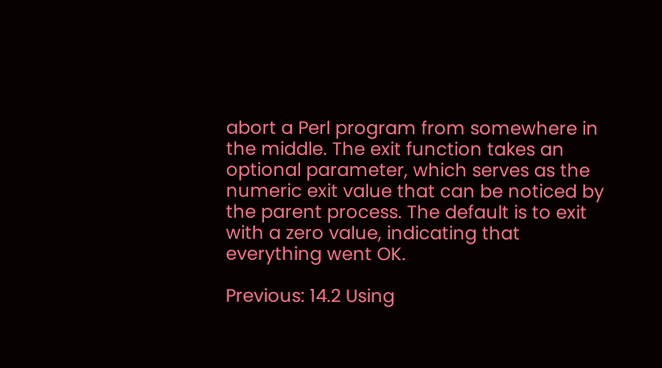abort a Perl program from somewhere in the middle. The exit function takes an optional parameter, which serves as the numeric exit value that can be noticed by the parent process. The default is to exit with a zero value, indicating that everything went OK.

Previous: 14.2 Using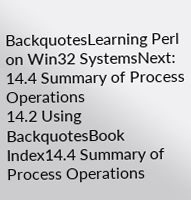BackquotesLearning Perl on Win32 SystemsNext: 14.4 Summary of Process Operations
14.2 Using BackquotesBook Index14.4 Summary of Process Operations